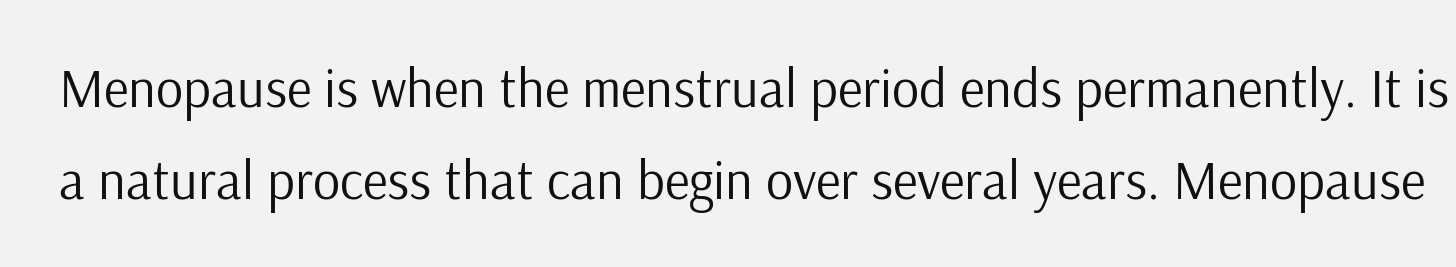Menopause is when the menstrual period ends permanently. It is a natural process that can begin over several years. Menopause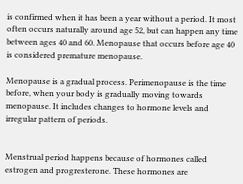is confirmed when it has been a year without a period. It most often occurs naturally around age 52, but can happen any time between ages 40 and 60. Menopause that occurs before age 40 is considered premature menopause.

Menopause is a gradual process. Perimenopause is the time before, when your body is gradually moving towards menopause. It includes changes to hormone levels and irregular pattern of periods.


Menstrual period happens because of hormones called estrogen and progresterone. These hormones are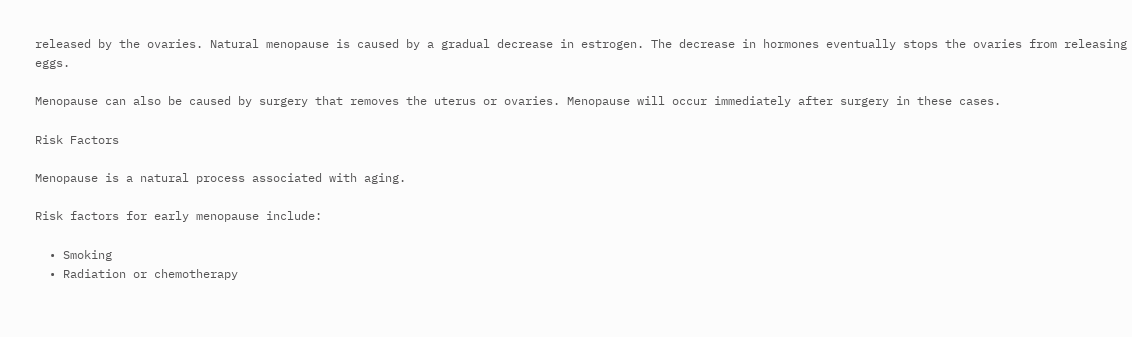released by the ovaries. Natural menopause is caused by a gradual decrease in estrogen. The decrease in hormones eventually stops the ovaries from releasing eggs.

Menopause can also be caused by surgery that removes the uterus or ovaries. Menopause will occur immediately after surgery in these cases.

Risk Factors

Menopause is a natural process associated with aging.

Risk factors for early menopause include:

  • Smoking
  • Radiation or chemotherapy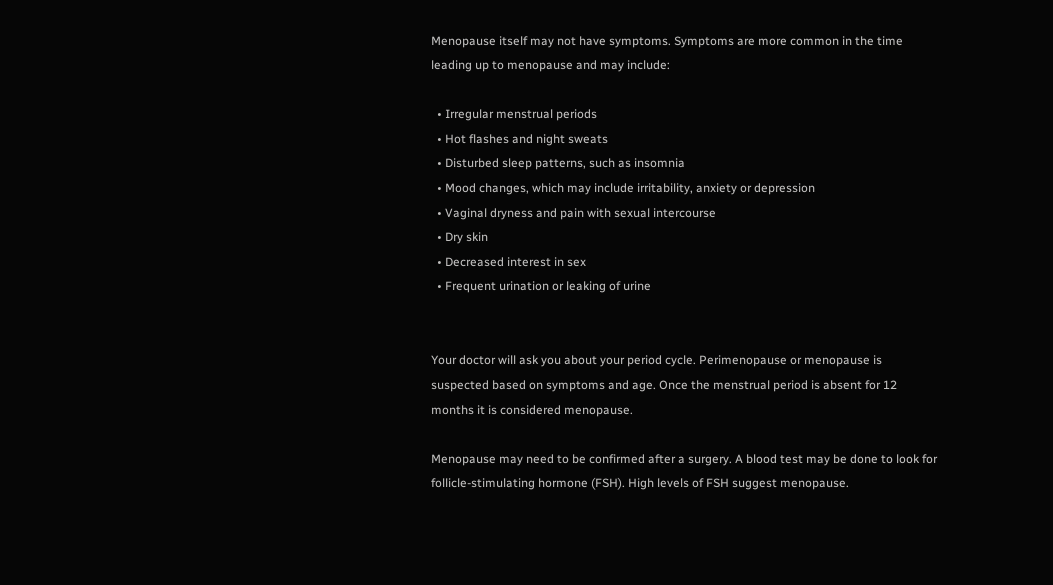Menopause itself may not have symptoms. Symptoms are more common in the time leading up to menopause and may include:

  • Irregular menstrual periods
  • Hot flashes and night sweats
  • Disturbed sleep patterns, such as insomnia
  • Mood changes, which may include irritability, anxiety or depression
  • Vaginal dryness and pain with sexual intercourse
  • Dry skin
  • Decreased interest in sex
  • Frequent urination or leaking of urine


Your doctor will ask you about your period cycle. Perimenopause or menopause is suspected based on symptoms and age. Once the menstrual period is absent for 12 months it is considered menopause.

Menopause may need to be confirmed after a surgery. A blood test may be done to look for follicle-stimulating hormone (FSH). High levels of FSH suggest menopause.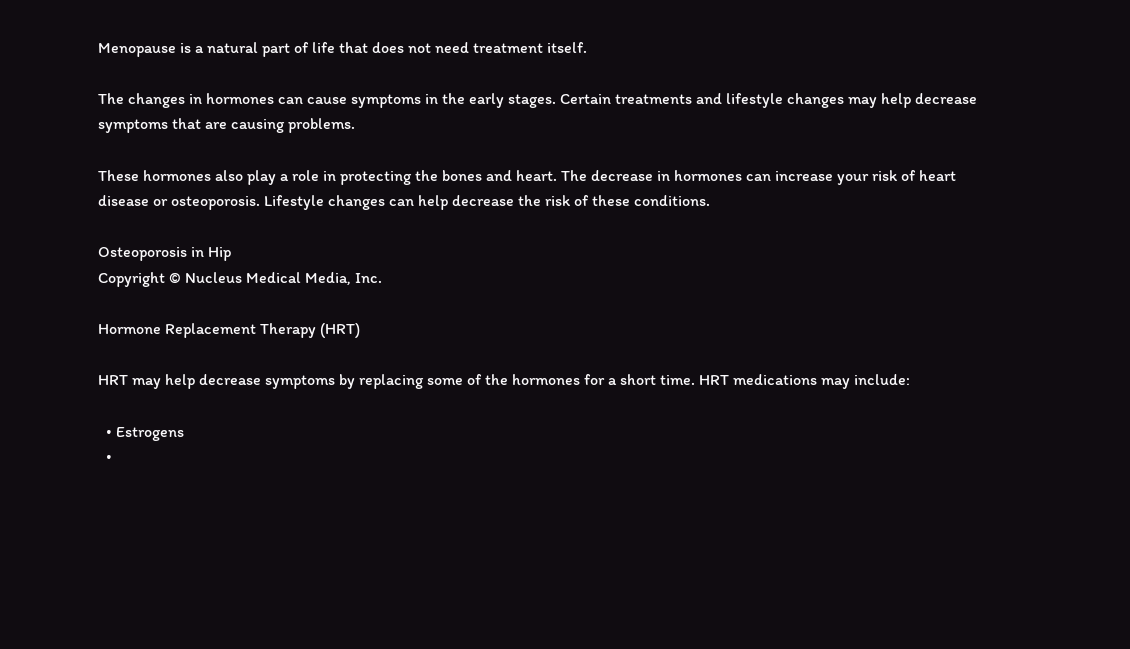Menopause is a natural part of life that does not need treatment itself.

The changes in hormones can cause symptoms in the early stages. Certain treatments and lifestyle changes may help decrease symptoms that are causing problems.

These hormones also play a role in protecting the bones and heart. The decrease in hormones can increase your risk of heart disease or osteoporosis. Lifestyle changes can help decrease the risk of these conditions.

Osteoporosis in Hip
Copyright © Nucleus Medical Media, Inc.

Hormone Replacement Therapy (HRT)

HRT may help decrease symptoms by replacing some of the hormones for a short time. HRT medications may include:

  • Estrogens
  •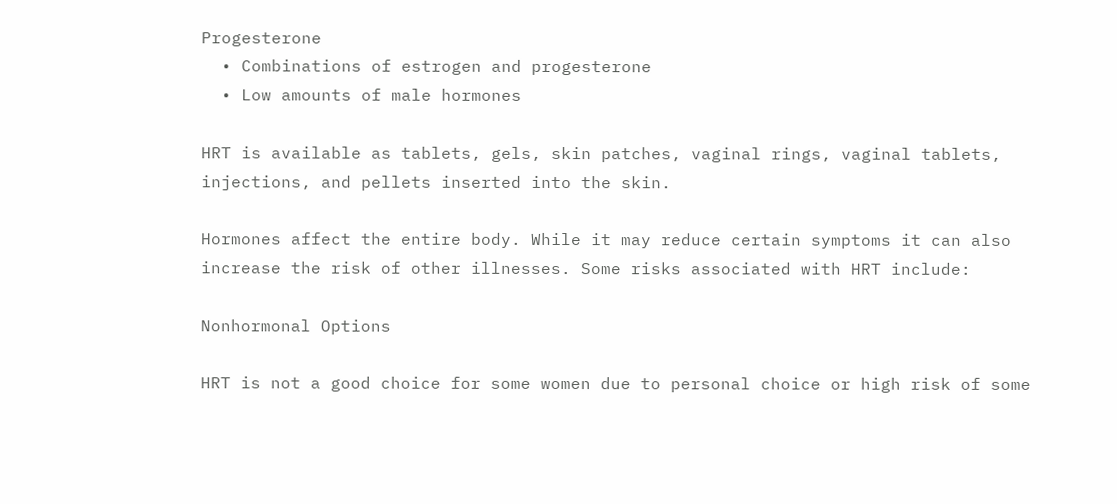Progesterone
  • Combinations of estrogen and progesterone
  • Low amounts of male hormones

HRT is available as tablets, gels, skin patches, vaginal rings, vaginal tablets, injections, and pellets inserted into the skin.

Hormones affect the entire body. While it may reduce certain symptoms it can also increase the risk of other illnesses. Some risks associated with HRT include:

Nonhormonal Options

HRT is not a good choice for some women due to personal choice or high risk of some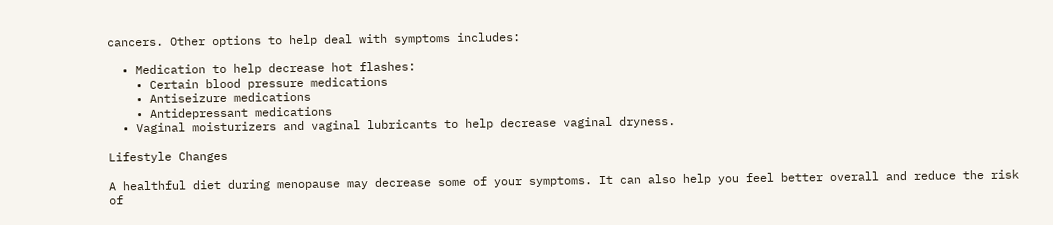cancers. Other options to help deal with symptoms includes:

  • Medication to help decrease hot flashes:
    • Certain blood pressure medications
    • Antiseizure medications
    • Antidepressant medications
  • Vaginal moisturizers and vaginal lubricants to help decrease vaginal dryness.

Lifestyle Changes

A healthful diet during menopause may decrease some of your symptoms. It can also help you feel better overall and reduce the risk of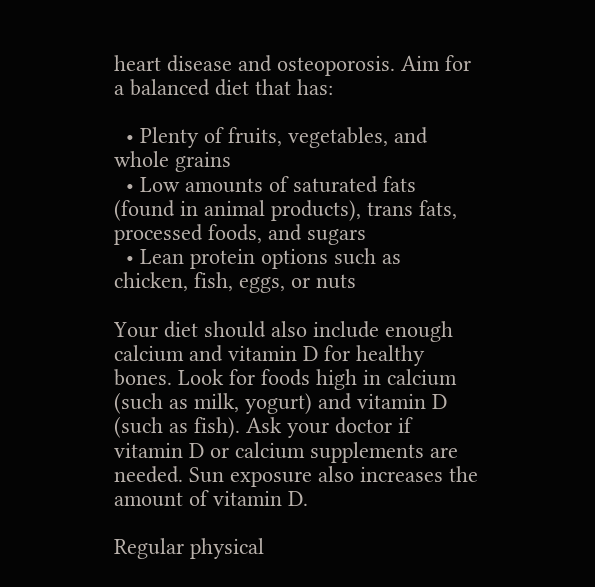heart disease and osteoporosis. Aim for a balanced diet that has:

  • Plenty of fruits, vegetables, and whole grains
  • Low amounts of saturated fats (found in animal products), trans fats, processed foods, and sugars
  • Lean protein options such as chicken, fish, eggs, or nuts

Your diet should also include enough calcium and vitamin D for healthy bones. Look for foods high in calcium (such as milk, yogurt) and vitamin D (such as fish). Ask your doctor if vitamin D or calcium supplements are needed. Sun exposure also increases the amount of vitamin D.

Regular physical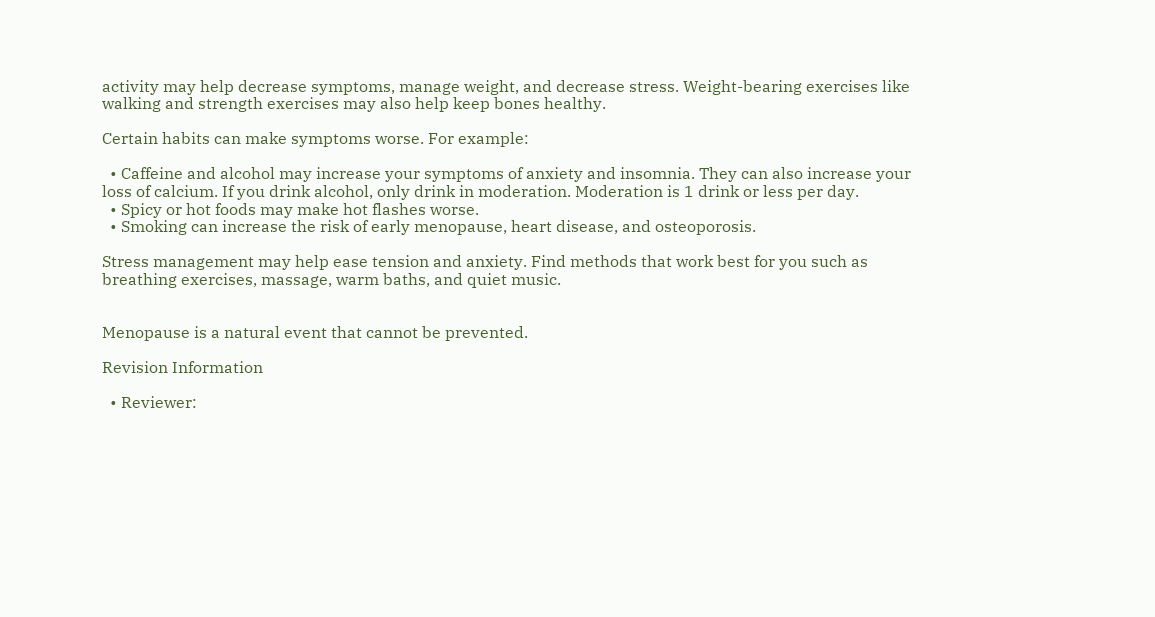activity may help decrease symptoms, manage weight, and decrease stress. Weight-bearing exercises like walking and strength exercises may also help keep bones healthy.

Certain habits can make symptoms worse. For example:

  • Caffeine and alcohol may increase your symptoms of anxiety and insomnia. They can also increase your loss of calcium. If you drink alcohol, only drink in moderation. Moderation is 1 drink or less per day.
  • Spicy or hot foods may make hot flashes worse.
  • Smoking can increase the risk of early menopause, heart disease, and osteoporosis.

Stress management may help ease tension and anxiety. Find methods that work best for you such as breathing exercises, massage, warm baths, and quiet music.


Menopause is a natural event that cannot be prevented.

Revision Information

  • Reviewer: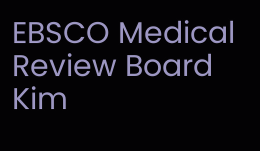EBSCO Medical Review Board Kim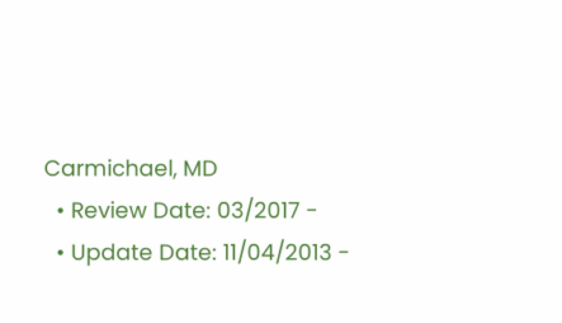Carmichael, MD
  • Review Date: 03/2017 -
  • Update Date: 11/04/2013 -